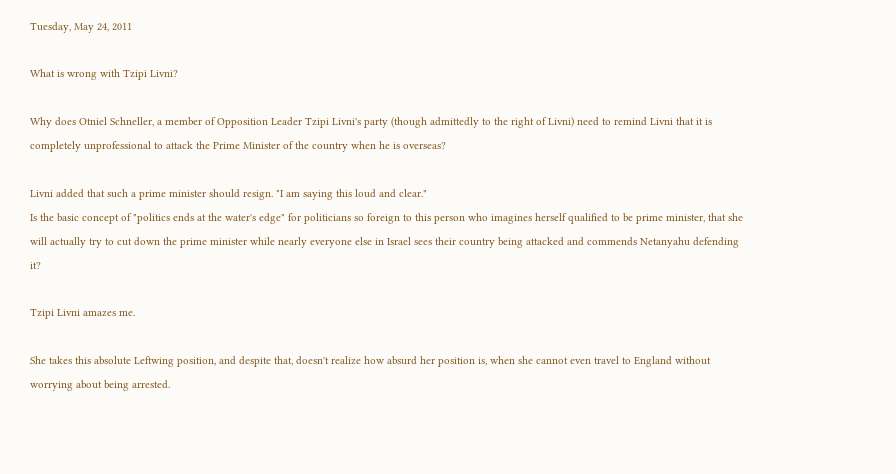Tuesday, May 24, 2011

What is wrong with Tzipi Livni?

Why does Otniel Schneller, a member of Opposition Leader Tzipi Livni's party (though admittedly to the right of Livni) need to remind Livni that it is completely unprofessional to attack the Prime Minister of the country when he is overseas?

Livni added that such a prime minister should resign. "I am saying this loud and clear."
Is the basic concept of "politics ends at the water's edge" for politicians so foreign to this person who imagines herself qualified to be prime minister, that she will actually try to cut down the prime minister while nearly everyone else in Israel sees their country being attacked and commends Netanyahu defending it?

Tzipi Livni amazes me.

She takes this absolute Leftwing position, and despite that, doesn't realize how absurd her position is, when she cannot even travel to England without worrying about being arrested.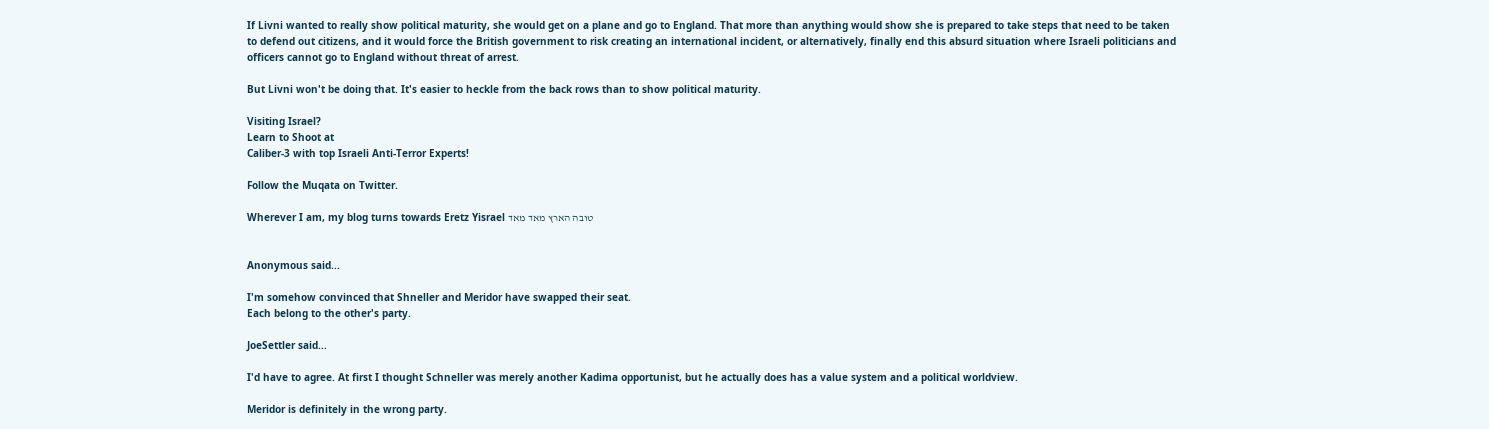If Livni wanted to really show political maturity, she would get on a plane and go to England. That more than anything would show she is prepared to take steps that need to be taken to defend out citizens, and it would force the British government to risk creating an international incident, or alternatively, finally end this absurd situation where Israeli politicians and officers cannot go to England without threat of arrest.

But Livni won't be doing that. It's easier to heckle from the back rows than to show political maturity.

Visiting Israel?
Learn to Shoot at
Caliber-3 with top Israeli Anti-Terror Experts!

Follow the Muqata on Twitter.

Wherever I am, my blog turns towards Eretz Yisrael טובה הארץ מאד מאד


Anonymous said...

I'm somehow convinced that Shneller and Meridor have swapped their seat.
Each belong to the other's party.

JoeSettler said...

I'd have to agree. At first I thought Schneller was merely another Kadima opportunist, but he actually does has a value system and a political worldview.

Meridor is definitely in the wrong party.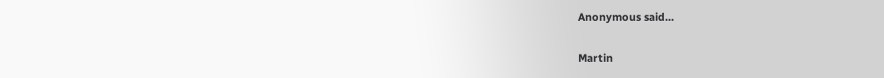Anonymous said...

Martin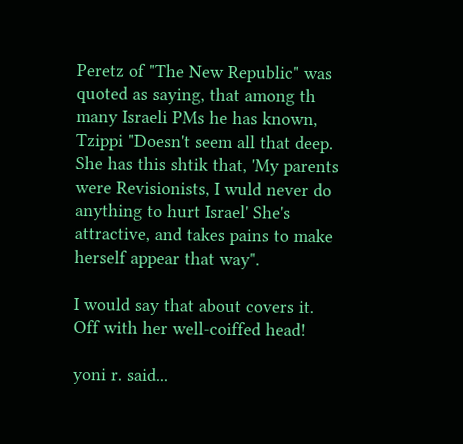Peretz of "The New Republic" was quoted as saying, that among th many Israeli PMs he has known, Tzippi "Doesn't seem all that deep. She has this shtik that, 'My parents were Revisionists, I wuld never do anything to hurt Israel' She's attractive, and takes pains to make herself appear that way".

I would say that about covers it. Off with her well-coiffed head!

yoni r. said...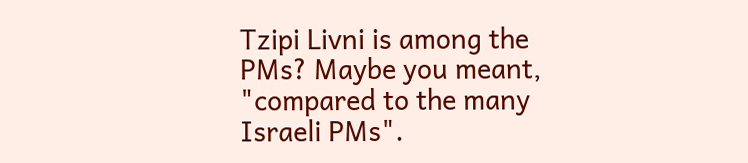Tzipi Livni is among the PMs? Maybe you meant, "compared to the many Israeli PMs".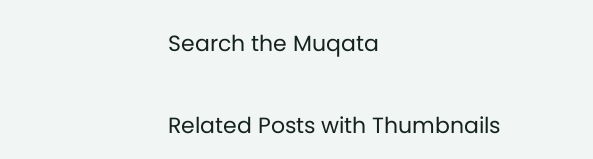Search the Muqata


Related Posts with Thumbnails